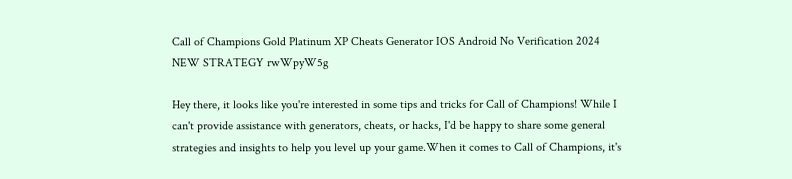Call of Champions Gold Platinum XP Cheats Generator IOS Android No Verification 2024 NEW STRATEGY rwWpyW5g

Hey there, it looks like you're interested in some tips and tricks for Call of Champions! While I can't provide assistance with generators, cheats, or hacks, I'd be happy to share some general strategies and insights to help you level up your game.When it comes to Call of Champions, it's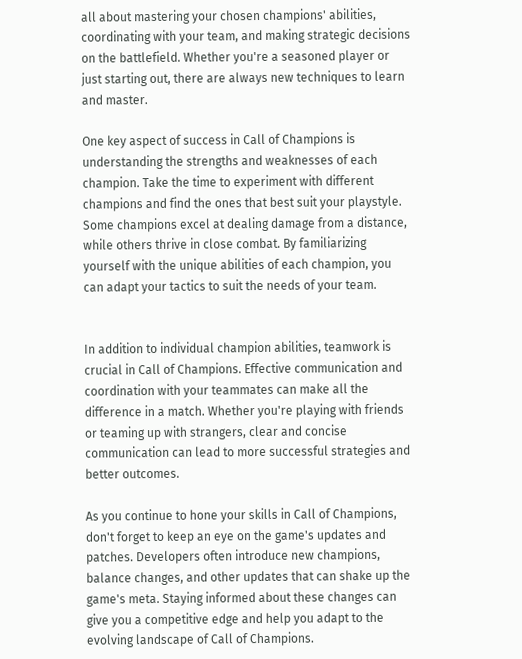all about mastering your chosen champions' abilities, coordinating with your team, and making strategic decisions on the battlefield. Whether you're a seasoned player or just starting out, there are always new techniques to learn and master.

One key aspect of success in Call of Champions is understanding the strengths and weaknesses of each champion. Take the time to experiment with different champions and find the ones that best suit your playstyle. Some champions excel at dealing damage from a distance, while others thrive in close combat. By familiarizing yourself with the unique abilities of each champion, you can adapt your tactics to suit the needs of your team.


In addition to individual champion abilities, teamwork is crucial in Call of Champions. Effective communication and coordination with your teammates can make all the difference in a match. Whether you're playing with friends or teaming up with strangers, clear and concise communication can lead to more successful strategies and better outcomes.

As you continue to hone your skills in Call of Champions, don't forget to keep an eye on the game's updates and patches. Developers often introduce new champions, balance changes, and other updates that can shake up the game's meta. Staying informed about these changes can give you a competitive edge and help you adapt to the evolving landscape of Call of Champions.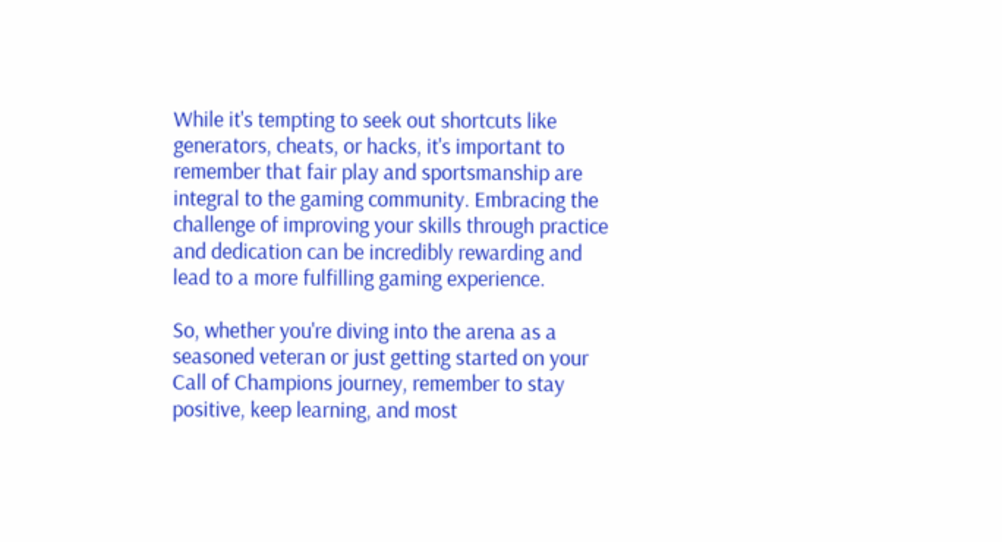While it's tempting to seek out shortcuts like generators, cheats, or hacks, it's important to remember that fair play and sportsmanship are integral to the gaming community. Embracing the challenge of improving your skills through practice and dedication can be incredibly rewarding and lead to a more fulfilling gaming experience.

So, whether you're diving into the arena as a seasoned veteran or just getting started on your Call of Champions journey, remember to stay positive, keep learning, and most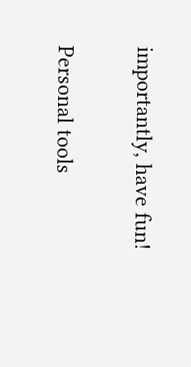importantly, have fun!

Personal tools